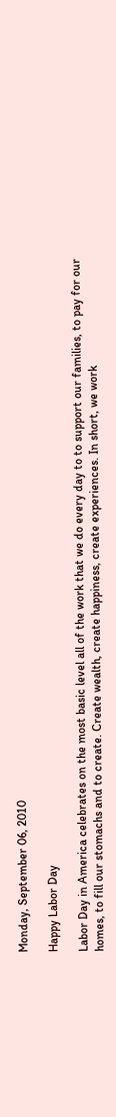Monday, September 06, 2010

Happy Labor Day

Labor Day in America celebrates on the most basic level all of the work that we do every day to to support our families, to pay for our homes, to fill our stomachs and to create. Create wealth, create happiness, create experiences. In short, we work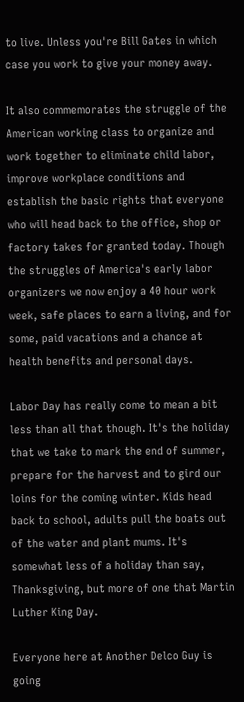to live. Unless you're Bill Gates in which case you work to give your money away.

It also commemorates the struggle of the American working class to organize and work together to eliminate child labor, improve workplace conditions and establish the basic rights that everyone who will head back to the office, shop or factory takes for granted today. Though the struggles of America's early labor organizers we now enjoy a 40 hour work week, safe places to earn a living, and for some, paid vacations and a chance at health benefits and personal days.

Labor Day has really come to mean a bit less than all that though. It's the holiday that we take to mark the end of summer, prepare for the harvest and to gird our loins for the coming winter. Kids head back to school, adults pull the boats out of the water and plant mums. It's somewhat less of a holiday than say, Thanksgiving, but more of one that Martin Luther King Day.

Everyone here at Another Delco Guy is going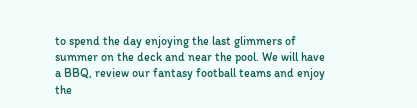to spend the day enjoying the last glimmers of summer on the deck and near the pool. We will have a BBQ, review our fantasy football teams and enjoy the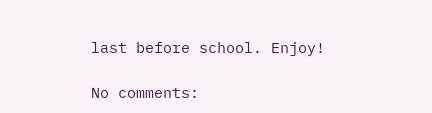last before school. Enjoy!

No comments: